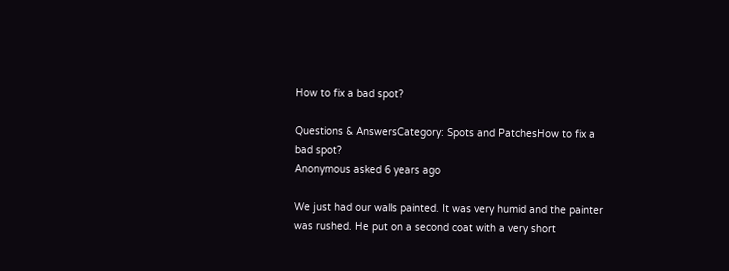How to fix a bad spot?

Questions & AnswersCategory: Spots and PatchesHow to fix a bad spot?
Anonymous asked 6 years ago

We just had our walls painted. It was very humid and the painter was rushed. He put on a second coat with a very short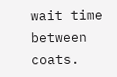wait time between coats.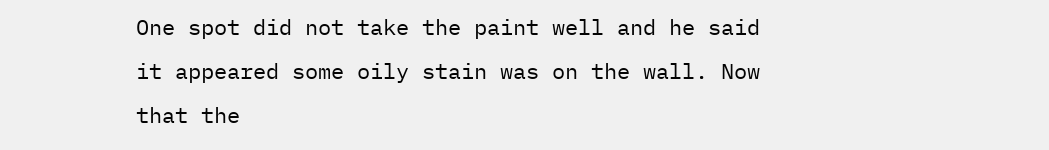One spot did not take the paint well and he said it appeared some oily stain was on the wall. Now that the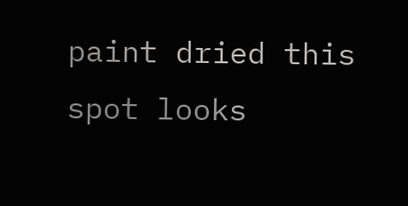paint dried this spot looks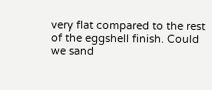very flat compared to the rest of the eggshell finish. Could we sand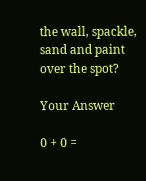the wall, spackle, sand and paint over the spot?

Your Answer

0 + 0 =